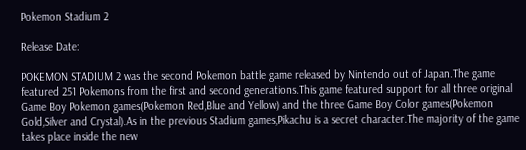Pokemon Stadium 2

Release Date:

POKEMON STADIUM 2 was the second Pokemon battle game released by Nintendo out of Japan.The game featured 251 Pokemons from the first and second generations.This game featured support for all three original Game Boy Pokemon games(Pokemon Red,Blue and Yellow) and the three Game Boy Color games(Pokemon Gold,Silver and Crystal).As in the previous Stadium games,Pikachu is a secret character.The majority of the game takes place inside the new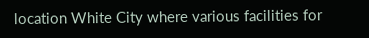location White City where various facilities for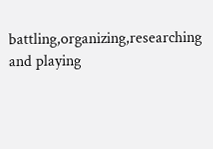battling,organizing,researching and playing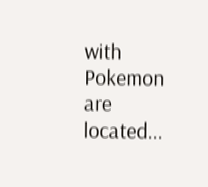with Pokemon are located...